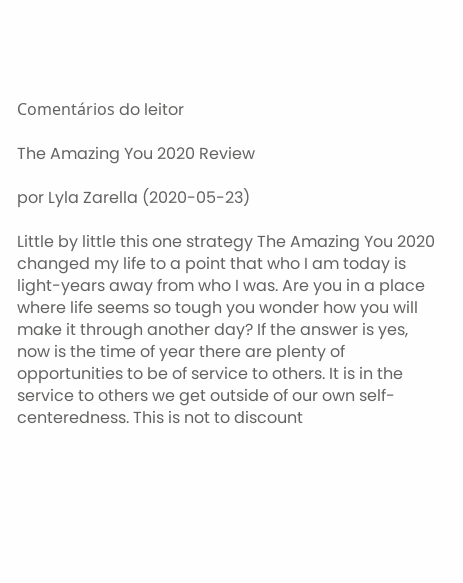Comentários do leitor

The Amazing You 2020 Review

por Lyla Zarella (2020-05-23)

Little by little this one strategy The Amazing You 2020 changed my life to a point that who I am today is light-years away from who I was. Are you in a place where life seems so tough you wonder how you will make it through another day? If the answer is yes, now is the time of year there are plenty of opportunities to be of service to others. It is in the service to others we get outside of our own self-centeredness. This is not to discount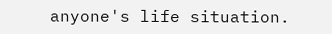anyone's life situation.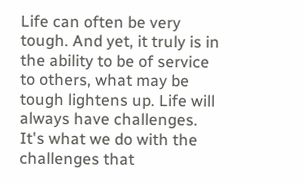Life can often be very tough. And yet, it truly is in the ability to be of service to others, what may be tough lightens up. Life will always have challenges. It's what we do with the challenges that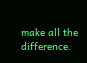make all the difference.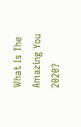What Is The Amazing You 2020?